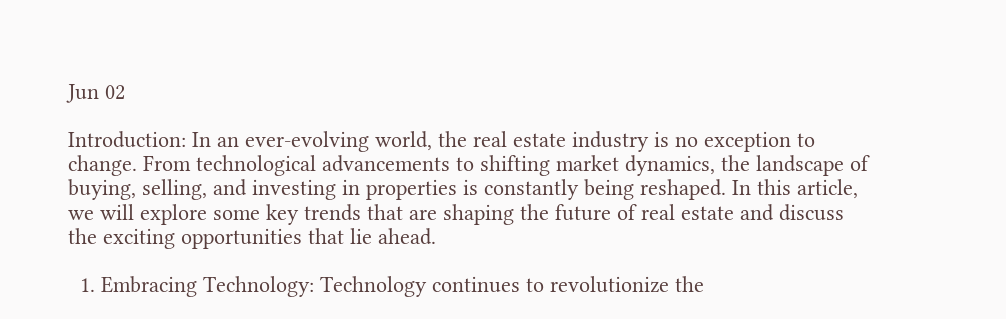Jun 02

Introduction: In an ever-evolving world, the real estate industry is no exception to change. From technological advancements to shifting market dynamics, the landscape of buying, selling, and investing in properties is constantly being reshaped. In this article, we will explore some key trends that are shaping the future of real estate and discuss the exciting opportunities that lie ahead.

  1. Embracing Technology: Technology continues to revolutionize the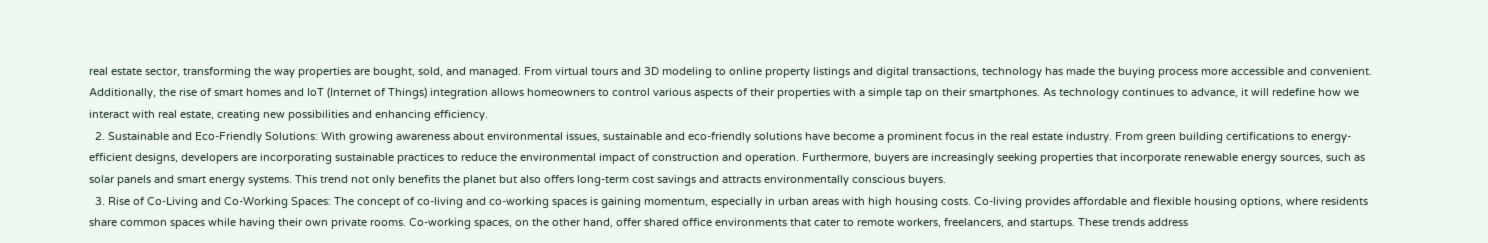real estate sector, transforming the way properties are bought, sold, and managed. From virtual tours and 3D modeling to online property listings and digital transactions, technology has made the buying process more accessible and convenient. Additionally, the rise of smart homes and IoT (Internet of Things) integration allows homeowners to control various aspects of their properties with a simple tap on their smartphones. As technology continues to advance, it will redefine how we interact with real estate, creating new possibilities and enhancing efficiency.
  2. Sustainable and Eco-Friendly Solutions: With growing awareness about environmental issues, sustainable and eco-friendly solutions have become a prominent focus in the real estate industry. From green building certifications to energy-efficient designs, developers are incorporating sustainable practices to reduce the environmental impact of construction and operation. Furthermore, buyers are increasingly seeking properties that incorporate renewable energy sources, such as solar panels and smart energy systems. This trend not only benefits the planet but also offers long-term cost savings and attracts environmentally conscious buyers.
  3. Rise of Co-Living and Co-Working Spaces: The concept of co-living and co-working spaces is gaining momentum, especially in urban areas with high housing costs. Co-living provides affordable and flexible housing options, where residents share common spaces while having their own private rooms. Co-working spaces, on the other hand, offer shared office environments that cater to remote workers, freelancers, and startups. These trends address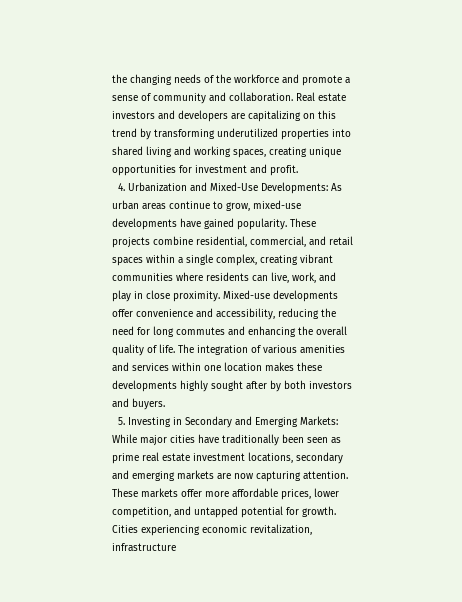the changing needs of the workforce and promote a sense of community and collaboration. Real estate investors and developers are capitalizing on this trend by transforming underutilized properties into shared living and working spaces, creating unique opportunities for investment and profit.
  4. Urbanization and Mixed-Use Developments: As urban areas continue to grow, mixed-use developments have gained popularity. These projects combine residential, commercial, and retail spaces within a single complex, creating vibrant communities where residents can live, work, and play in close proximity. Mixed-use developments offer convenience and accessibility, reducing the need for long commutes and enhancing the overall quality of life. The integration of various amenities and services within one location makes these developments highly sought after by both investors and buyers.
  5. Investing in Secondary and Emerging Markets: While major cities have traditionally been seen as prime real estate investment locations, secondary and emerging markets are now capturing attention. These markets offer more affordable prices, lower competition, and untapped potential for growth. Cities experiencing economic revitalization, infrastructure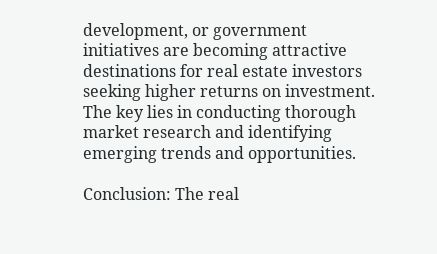development, or government initiatives are becoming attractive destinations for real estate investors seeking higher returns on investment. The key lies in conducting thorough market research and identifying emerging trends and opportunities.

Conclusion: The real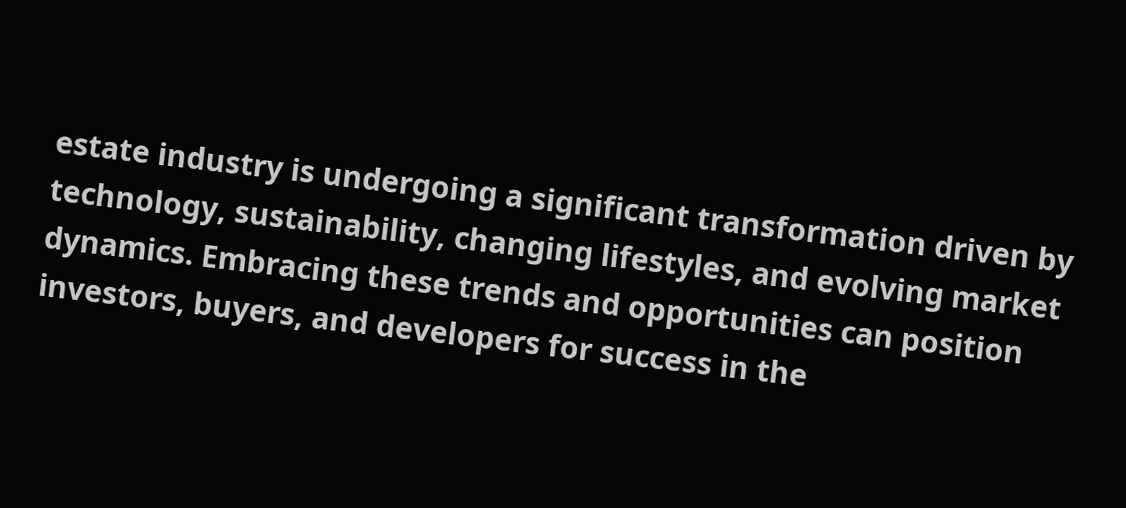estate industry is undergoing a significant transformation driven by technology, sustainability, changing lifestyles, and evolving market dynamics. Embracing these trends and opportunities can position investors, buyers, and developers for success in the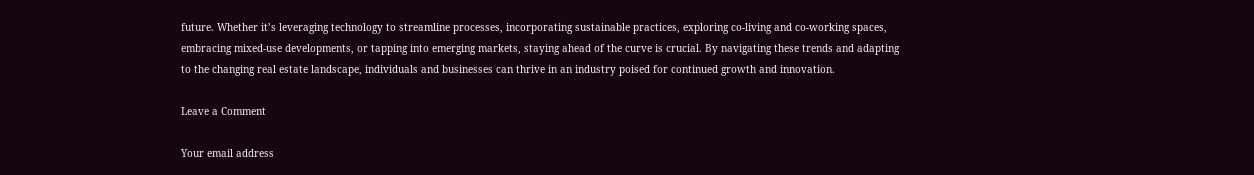future. Whether it’s leveraging technology to streamline processes, incorporating sustainable practices, exploring co-living and co-working spaces, embracing mixed-use developments, or tapping into emerging markets, staying ahead of the curve is crucial. By navigating these trends and adapting to the changing real estate landscape, individuals and businesses can thrive in an industry poised for continued growth and innovation.

Leave a Comment

Your email address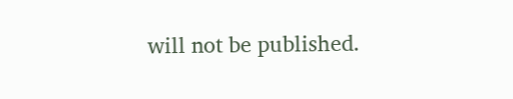will not be published.